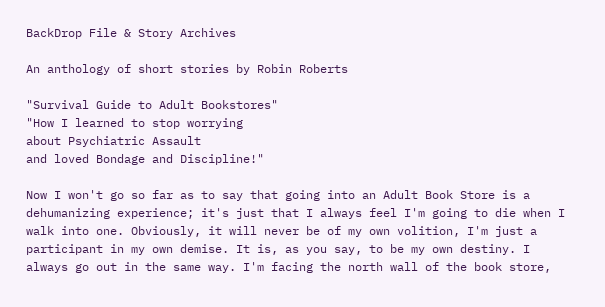BackDrop File & Story Archives

An anthology of short stories by Robin Roberts

"Survival Guide to Adult Bookstores"
"How I learned to stop worrying
about Psychiatric Assault
and loved Bondage and Discipline!"

Now I won't go so far as to say that going into an Adult Book Store is a dehumanizing experience; it's just that I always feel I'm going to die when I walk into one. Obviously, it will never be of my own volition, I'm just a participant in my own demise. It is, as you say, to be my own destiny. I always go out in the same way. I'm facing the north wall of the book store,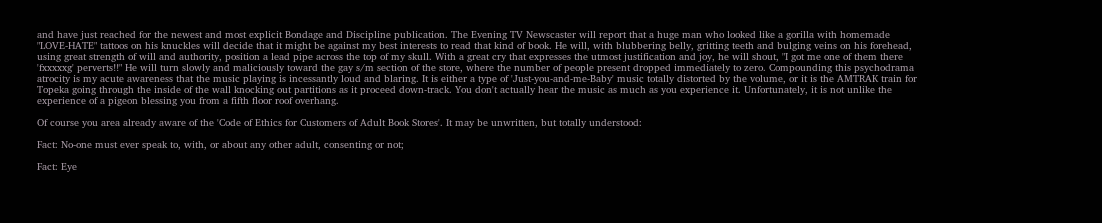and have just reached for the newest and most explicit Bondage and Discipline publication. The Evening TV Newscaster will report that a huge man who looked like a gorilla with homemade "LOVE-HATE" tattoos on his knuckles will decide that it might be against my best interests to read that kind of book. He will, with blubbering belly, gritting teeth and bulging veins on his forehead, using great strength of will and authority, position a lead pipe across the top of my skull. With a great cry that expresses the utmost justification and joy, he will shout, "I got me one of them there 'fxxxxxg' perverts!!" He will turn slowly and maliciously toward the gay s/m section of the store, where the number of people present dropped immediately to zero. Compounding this psychodrama atrocity is my acute awareness that the music playing is incessantly loud and blaring. It is either a type of 'Just-you-and-me-Baby' music totally distorted by the volume, or it is the AMTRAK train for Topeka going through the inside of the wall knocking out partitions as it proceed down-track. You don't actually hear the music as much as you experience it. Unfortunately, it is not unlike the experience of a pigeon blessing you from a fifth floor roof overhang.

Of course you area already aware of the 'Code of Ethics for Customers of Adult Book Stores'. It may be unwritten, but totally understood:

Fact: No-one must ever speak to, with, or about any other adult, consenting or not;

Fact: Eye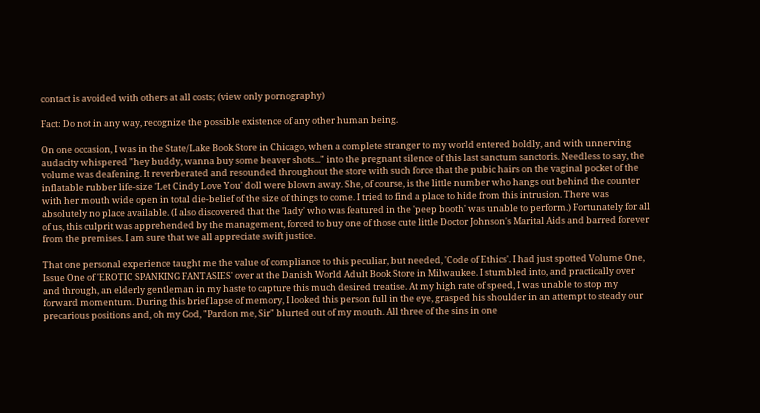contact is avoided with others at all costs; (view only pornography)

Fact: Do not in any way, recognize the possible existence of any other human being.

On one occasion, I was in the State/Lake Book Store in Chicago, when a complete stranger to my world entered boldly, and with unnerving audacity whispered "hey buddy, wanna buy some beaver shots..." into the pregnant silence of this last sanctum sanctoris. Needless to say, the volume was deafening. It reverberated and resounded throughout the store with such force that the pubic hairs on the vaginal pocket of the inflatable rubber life-size 'Let Cindy Love You' doll were blown away. She, of course, is the little number who hangs out behind the counter with her mouth wide open in total die-belief of the size of things to come. I tried to find a place to hide from this intrusion. There was absolutely no place available. (I also discovered that the 'lady' who was featured in the 'peep booth' was unable to perform.) Fortunately for all of us, this culprit was apprehended by the management, forced to buy one of those cute little Doctor Johnson's Marital Aids and barred forever from the premises. I am sure that we all appreciate swift justice.

That one personal experience taught me the value of compliance to this peculiar, but needed, 'Code of Ethics'. I had just spotted Volume One, Issue One of 'EROTIC SPANKING FANTASIES' over at the Danish World Adult Book Store in Milwaukee. I stumbled into, and practically over and through, an elderly gentleman in my haste to capture this much desired treatise. At my high rate of speed, I was unable to stop my forward momentum. During this brief lapse of memory, I looked this person full in the eye, grasped his shoulder in an attempt to steady our precarious positions and, oh my God, "Pardon me, Sir" blurted out of my mouth. All three of the sins in one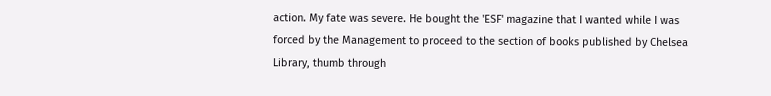action. My fate was severe. He bought the 'ESF' magazine that I wanted while I was forced by the Management to proceed to the section of books published by Chelsea Library, thumb through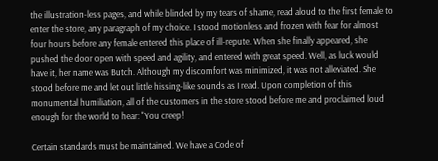the illustration-less pages, and while blinded by my tears of shame, read aloud to the first female to enter the store, any paragraph of my choice. I stood motionless and frozen with fear for almost four hours before any female entered this place of ill-repute. When she finally appeared, she pushed the door open with speed and agility, and entered with great speed. Well, as luck would have it, her name was Butch. Although my discomfort was minimized, it was not alleviated. She stood before me and let out little hissing-like sounds as I read. Upon completion of this monumental humiliation, all of the customers in the store stood before me and proclaimed loud enough for the world to hear: "You creep!

Certain standards must be maintained. We have a Code of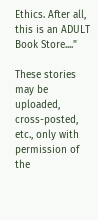Ethics. After all, this is an ADULT Book Store...."

These stories may be uploaded, cross-posted, etc., only with permission of the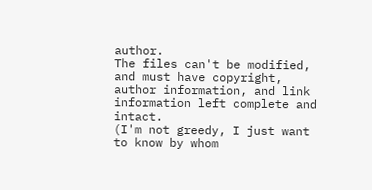author.
The files can't be modified, and must have copyright, author information, and link information left complete and intact.
(I'm not greedy, I just want to know by whom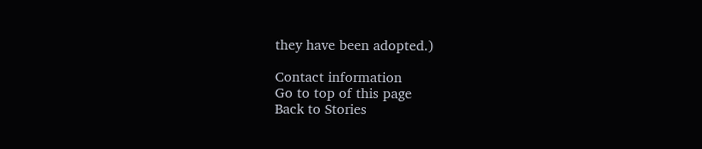they have been adopted.)

Contact information
Go to top of this page
Back to Stories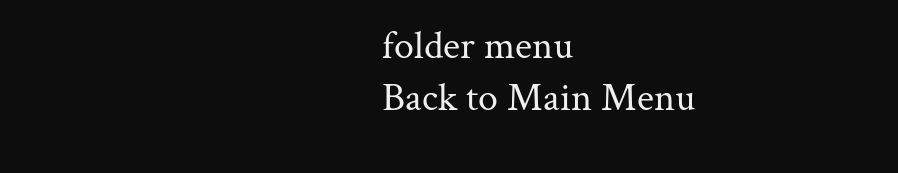folder menu
Back to Main Menu